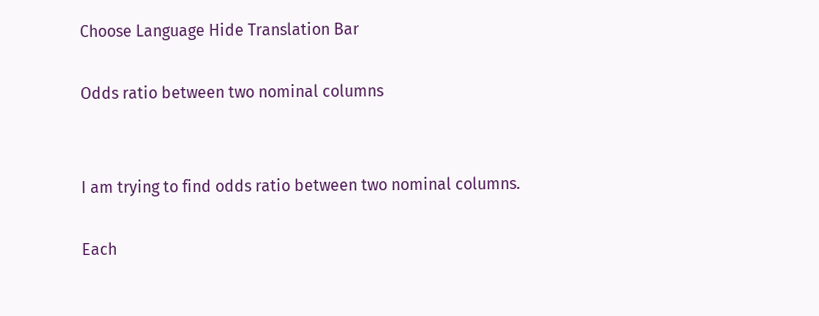Choose Language Hide Translation Bar

Odds ratio between two nominal columns


I am trying to find odds ratio between two nominal columns.

Each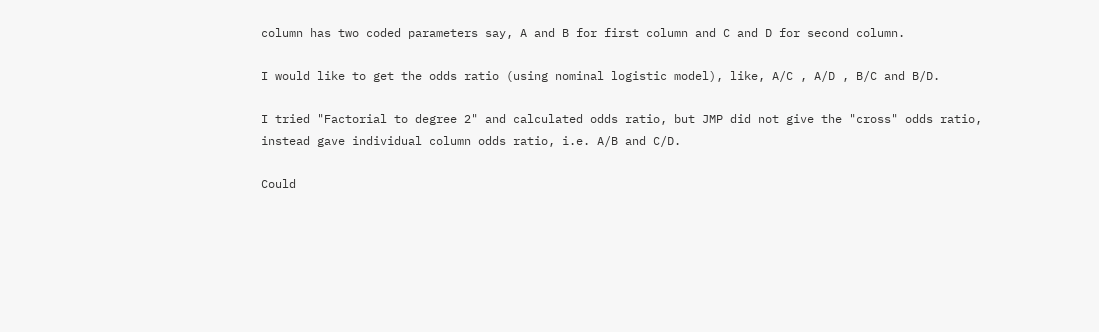column has two coded parameters say, A and B for first column and C and D for second column.

I would like to get the odds ratio (using nominal logistic model), like, A/C , A/D , B/C and B/D.

I tried "Factorial to degree 2" and calculated odds ratio, but JMP did not give the "cross" odds ratio, instead gave individual column odds ratio, i.e. A/B and C/D.

Could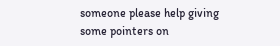someone please help giving some pointers on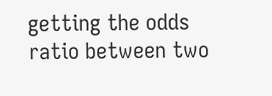getting the odds ratio between two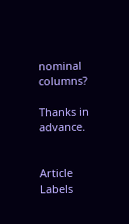nominal columns?

Thanks in advance.


Article Labels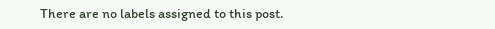There are no labels assigned to this post.